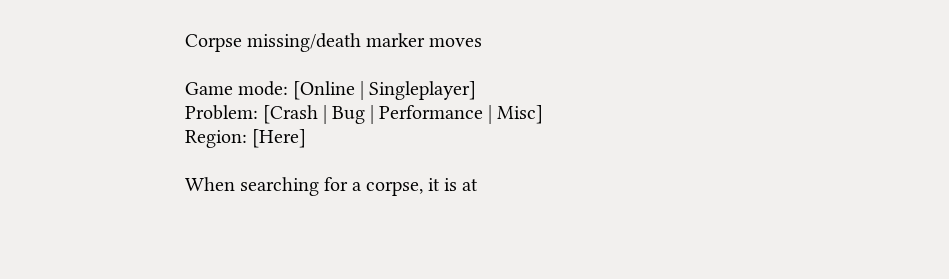Corpse missing/death marker moves

Game mode: [Online | Singleplayer]
Problem: [Crash | Bug | Performance | Misc]
Region: [Here]

When searching for a corpse, it is at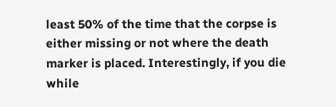least 50% of the time that the corpse is either missing or not where the death marker is placed. Interestingly, if you die while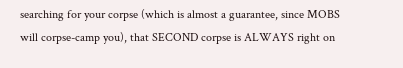searching for your corpse (which is almost a guarantee, since MOBS will corpse-camp you), that SECOND corpse is ALWAYS right on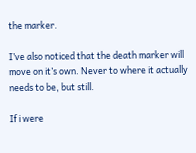the marker.

I’ve also noticed that the death marker will move on it’s own. Never to where it actually needs to be, but still.

If i were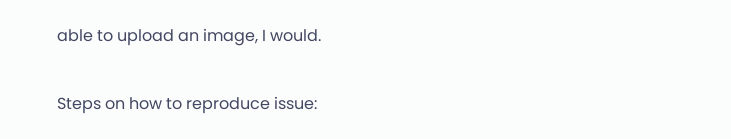able to upload an image, I would.

Steps on how to reproduce issue: